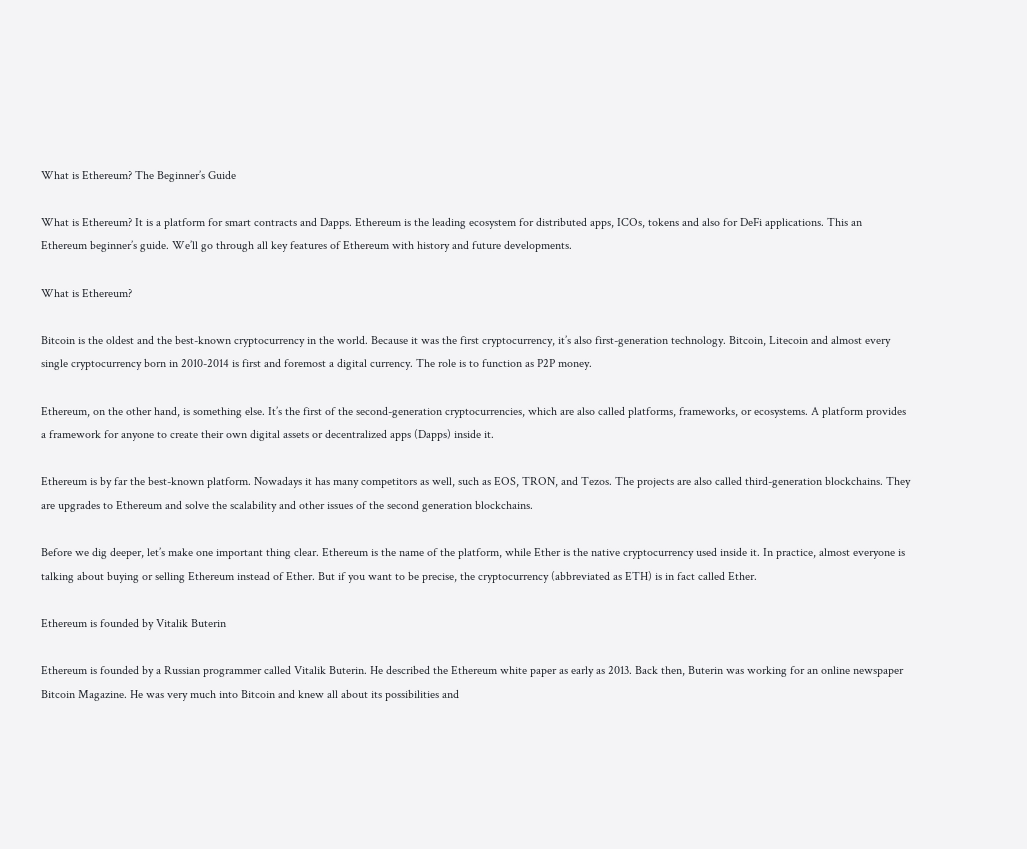What is Ethereum? The Beginner’s Guide

What is Ethereum? It is a platform for smart contracts and Dapps. Ethereum is the leading ecosystem for distributed apps, ICOs, tokens and also for DeFi applications. This an Ethereum beginner’s guide. We’ll go through all key features of Ethereum with history and future developments.

What is Ethereum?

Bitcoin is the oldest and the best-known cryptocurrency in the world. Because it was the first cryptocurrency, it’s also first-generation technology. Bitcoin, Litecoin and almost every single cryptocurrency born in 2010-2014 is first and foremost a digital currency. The role is to function as P2P money.

Ethereum, on the other hand, is something else. It’s the first of the second-generation cryptocurrencies, which are also called platforms, frameworks, or ecosystems. A platform provides a framework for anyone to create their own digital assets or decentralized apps (Dapps) inside it.

Ethereum is by far the best-known platform. Nowadays it has many competitors as well, such as EOS, TRON, and Tezos. The projects are also called third-generation blockchains. They are upgrades to Ethereum and solve the scalability and other issues of the second generation blockchains.

Before we dig deeper, let’s make one important thing clear. Ethereum is the name of the platform, while Ether is the native cryptocurrency used inside it. In practice, almost everyone is talking about buying or selling Ethereum instead of Ether. But if you want to be precise, the cryptocurrency (abbreviated as ETH) is in fact called Ether.

Ethereum is founded by Vitalik Buterin

Ethereum is founded by a Russian programmer called Vitalik Buterin. He described the Ethereum white paper as early as 2013. Back then, Buterin was working for an online newspaper Bitcoin Magazine. He was very much into Bitcoin and knew all about its possibilities and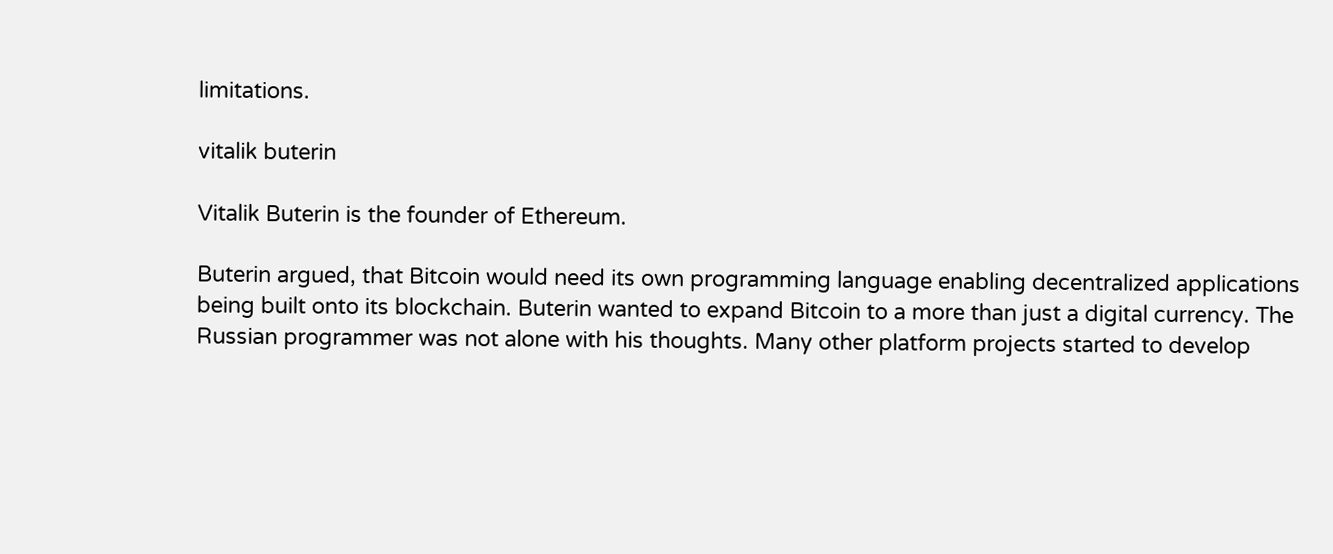limitations.

vitalik buterin

Vitalik Buterin is the founder of Ethereum.

Buterin argued, that Bitcoin would need its own programming language enabling decentralized applications being built onto its blockchain. Buterin wanted to expand Bitcoin to a more than just a digital currency. The Russian programmer was not alone with his thoughts. Many other platform projects started to develop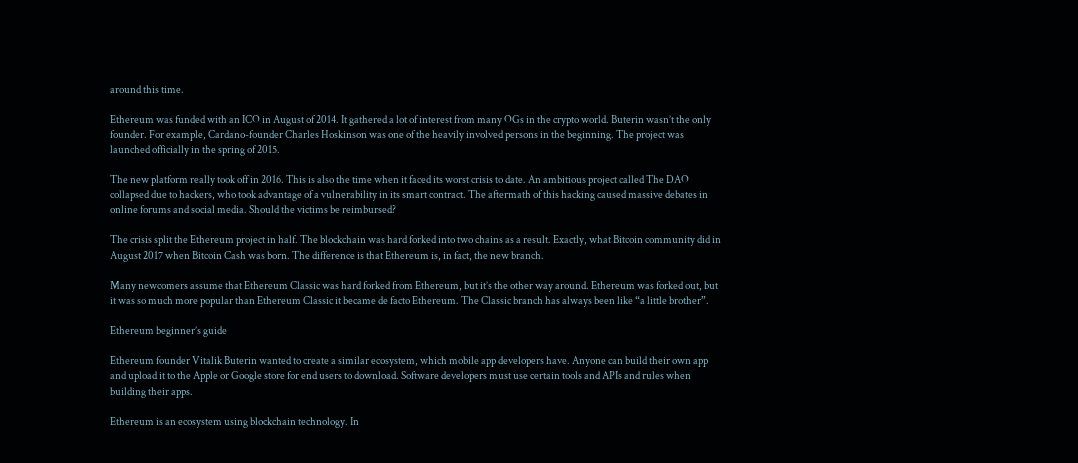around this time.

Ethereum was funded with an ICO in August of 2014. It gathered a lot of interest from many OGs in the crypto world. Buterin wasn’t the only founder. For example, Cardano-founder Charles Hoskinson was one of the heavily involved persons in the beginning. The project was launched officially in the spring of 2015.

The new platform really took off in 2016. This is also the time when it faced its worst crisis to date. An ambitious project called The DAO collapsed due to hackers, who took advantage of a vulnerability in its smart contract. The aftermath of this hacking caused massive debates in online forums and social media. Should the victims be reimbursed?

The crisis split the Ethereum project in half. The blockchain was hard forked into two chains as a result. Exactly, what Bitcoin community did in August 2017 when Bitcoin Cash was born. The difference is that Ethereum is, in fact, the new branch.

Many newcomers assume that Ethereum Classic was hard forked from Ethereum, but it’s the other way around. Ethereum was forked out, but it was so much more popular than Ethereum Classic it became de facto Ethereum. The Classic branch has always been like “a little brother”.

Ethereum beginner’s guide

Ethereum founder Vitalik Buterin wanted to create a similar ecosystem, which mobile app developers have. Anyone can build their own app and upload it to the Apple or Google store for end users to download. Software developers must use certain tools and APIs and rules when building their apps.

Ethereum is an ecosystem using blockchain technology. In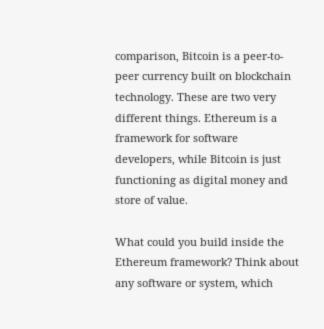comparison, Bitcoin is a peer-to-peer currency built on blockchain technology. These are two very different things. Ethereum is a framework for software developers, while Bitcoin is just functioning as digital money and store of value.

What could you build inside the Ethereum framework? Think about any software or system, which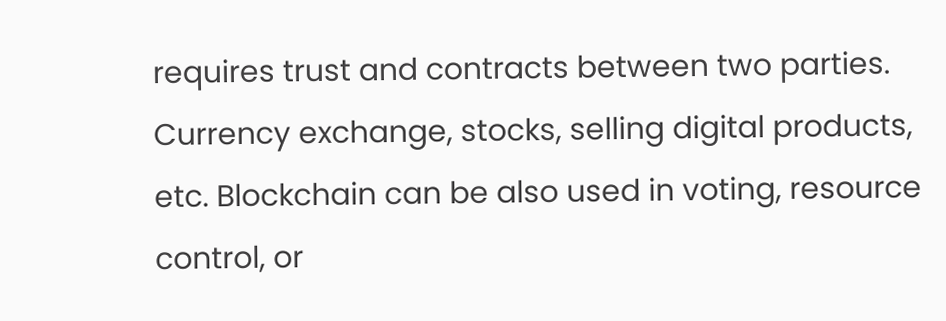requires trust and contracts between two parties. Currency exchange, stocks, selling digital products, etc. Blockchain can be also used in voting, resource control, or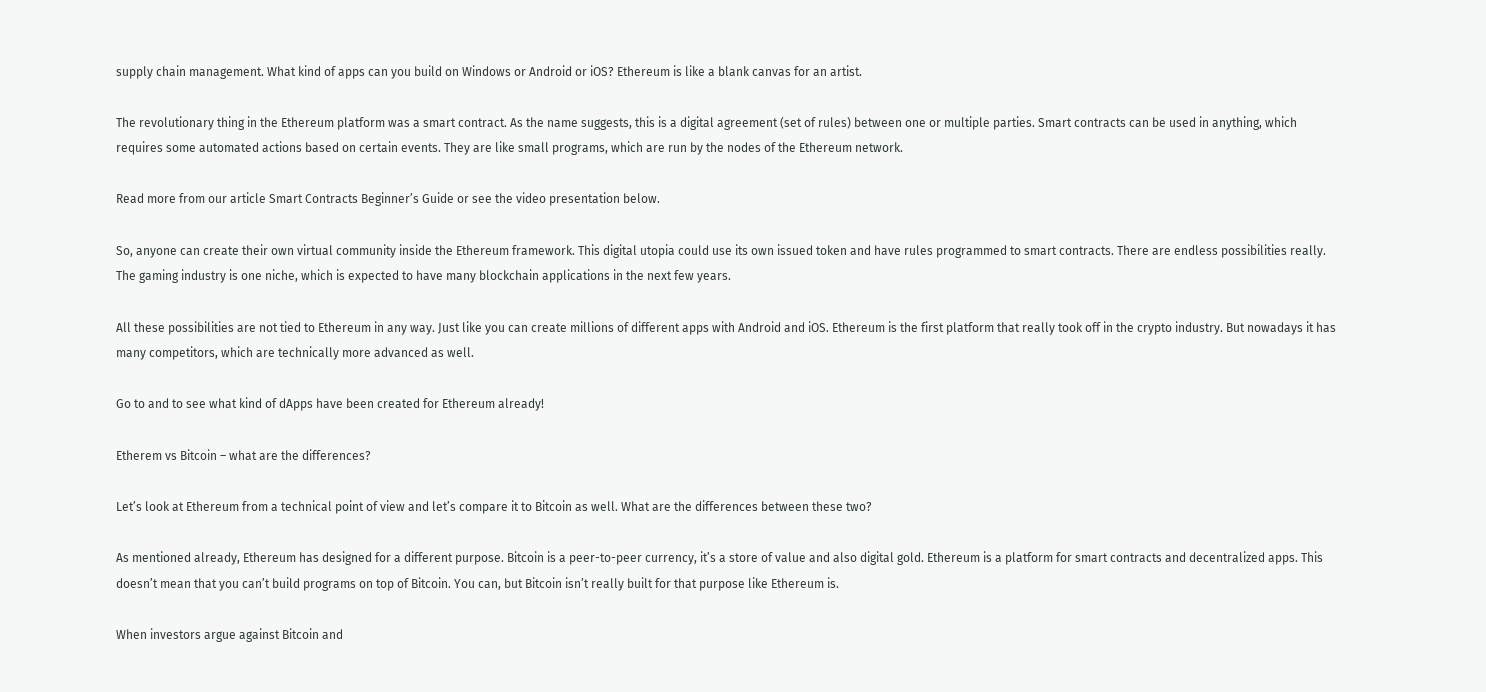supply chain management. What kind of apps can you build on Windows or Android or iOS? Ethereum is like a blank canvas for an artist.

The revolutionary thing in the Ethereum platform was a smart contract. As the name suggests, this is a digital agreement (set of rules) between one or multiple parties. Smart contracts can be used in anything, which requires some automated actions based on certain events. They are like small programs, which are run by the nodes of the Ethereum network.

Read more from our article Smart Contracts Beginner’s Guide or see the video presentation below.

So, anyone can create their own virtual community inside the Ethereum framework. This digital utopia could use its own issued token and have rules programmed to smart contracts. There are endless possibilities really. The gaming industry is one niche, which is expected to have many blockchain applications in the next few years.

All these possibilities are not tied to Ethereum in any way. Just like you can create millions of different apps with Android and iOS. Ethereum is the first platform that really took off in the crypto industry. But nowadays it has many competitors, which are technically more advanced as well.

Go to and to see what kind of dApps have been created for Ethereum already!

Etherem vs Bitcoin – what are the differences?

Let’s look at Ethereum from a technical point of view and let’s compare it to Bitcoin as well. What are the differences between these two?

As mentioned already, Ethereum has designed for a different purpose. Bitcoin is a peer-to-peer currency, it’s a store of value and also digital gold. Ethereum is a platform for smart contracts and decentralized apps. This doesn’t mean that you can’t build programs on top of Bitcoin. You can, but Bitcoin isn’t really built for that purpose like Ethereum is.

When investors argue against Bitcoin and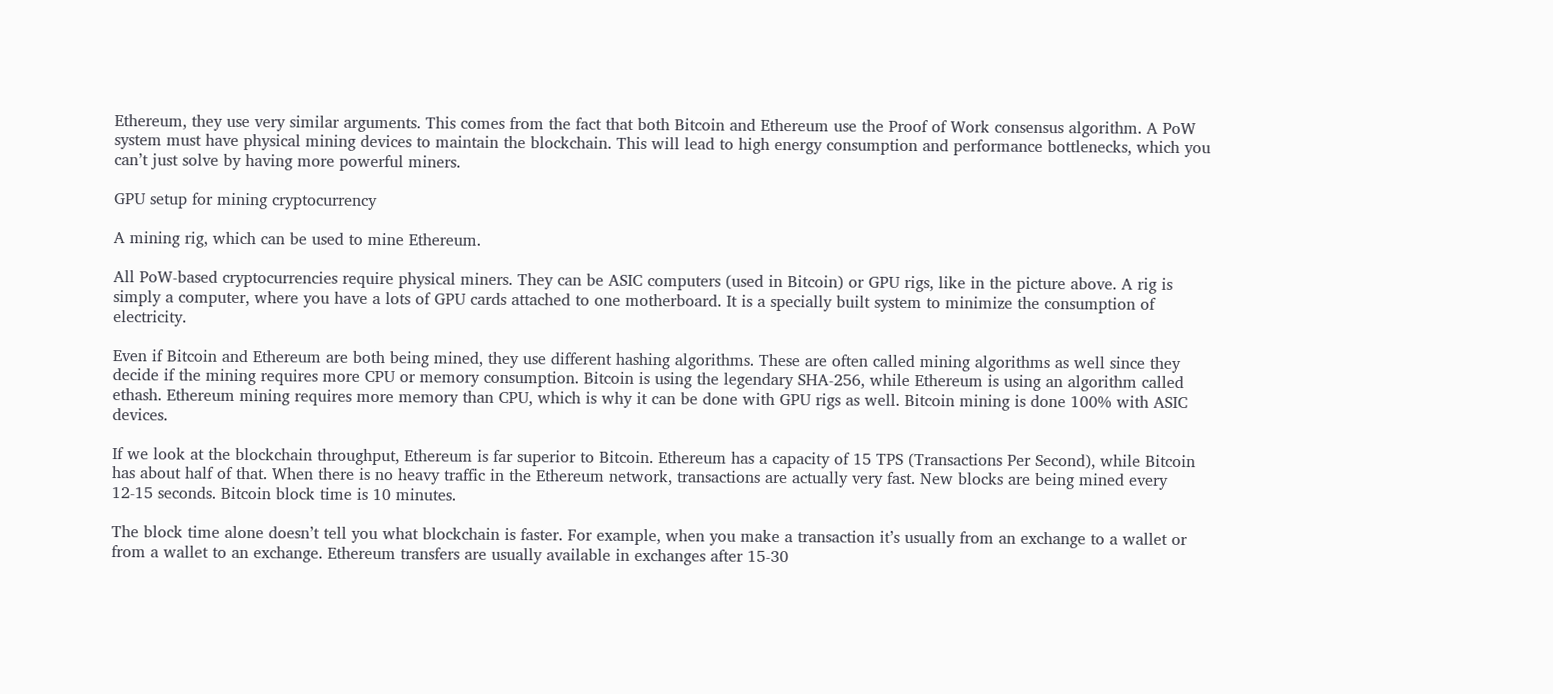Ethereum, they use very similar arguments. This comes from the fact that both Bitcoin and Ethereum use the Proof of Work consensus algorithm. A PoW system must have physical mining devices to maintain the blockchain. This will lead to high energy consumption and performance bottlenecks, which you can’t just solve by having more powerful miners.

GPU setup for mining cryptocurrency

A mining rig, which can be used to mine Ethereum.

All PoW-based cryptocurrencies require physical miners. They can be ASIC computers (used in Bitcoin) or GPU rigs, like in the picture above. A rig is simply a computer, where you have a lots of GPU cards attached to one motherboard. It is a specially built system to minimize the consumption of electricity.

Even if Bitcoin and Ethereum are both being mined, they use different hashing algorithms. These are often called mining algorithms as well since they decide if the mining requires more CPU or memory consumption. Bitcoin is using the legendary SHA-256, while Ethereum is using an algorithm called ethash. Ethereum mining requires more memory than CPU, which is why it can be done with GPU rigs as well. Bitcoin mining is done 100% with ASIC devices.

If we look at the blockchain throughput, Ethereum is far superior to Bitcoin. Ethereum has a capacity of 15 TPS (Transactions Per Second), while Bitcoin has about half of that. When there is no heavy traffic in the Ethereum network, transactions are actually very fast. New blocks are being mined every 12-15 seconds. Bitcoin block time is 10 minutes.

The block time alone doesn’t tell you what blockchain is faster. For example, when you make a transaction it’s usually from an exchange to a wallet or from a wallet to an exchange. Ethereum transfers are usually available in exchanges after 15-30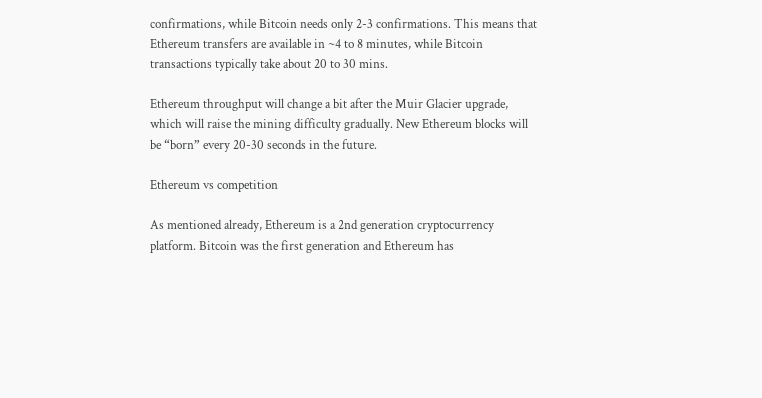confirmations, while Bitcoin needs only 2-3 confirmations. This means that Ethereum transfers are available in ~4 to 8 minutes, while Bitcoin transactions typically take about 20 to 30 mins.

Ethereum throughput will change a bit after the Muir Glacier upgrade, which will raise the mining difficulty gradually. New Ethereum blocks will be “born” every 20-30 seconds in the future.

Ethereum vs competition

As mentioned already, Ethereum is a 2nd generation cryptocurrency platform. Bitcoin was the first generation and Ethereum has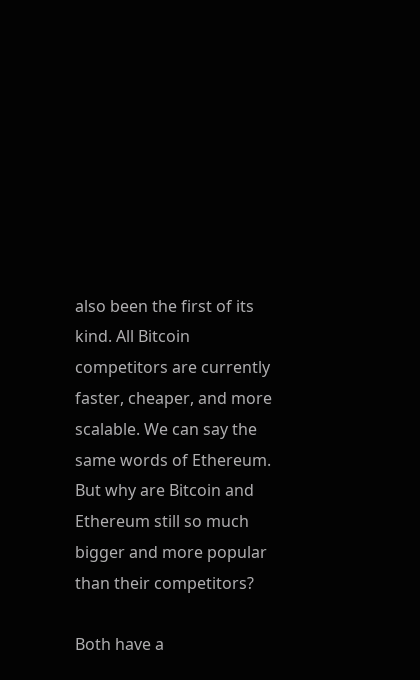also been the first of its kind. All Bitcoin competitors are currently faster, cheaper, and more scalable. We can say the same words of Ethereum. But why are Bitcoin and Ethereum still so much bigger and more popular than their competitors?

Both have a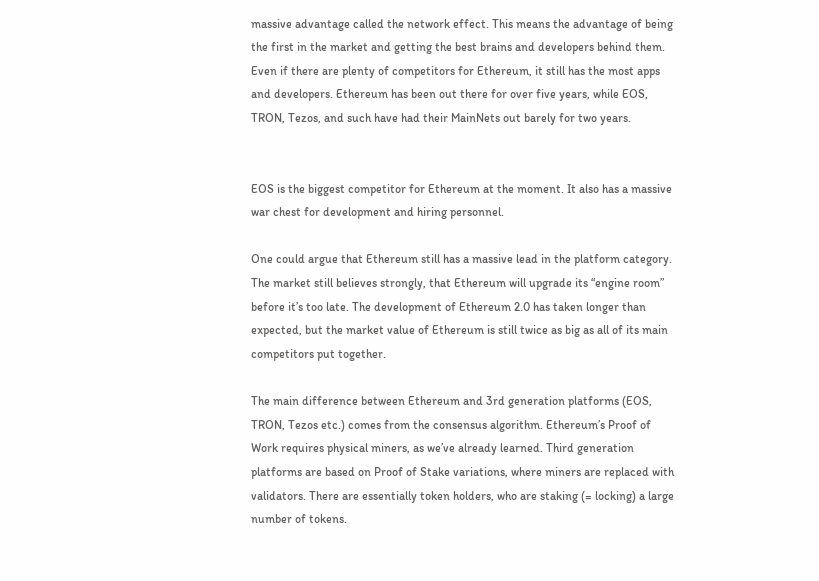massive advantage called the network effect. This means the advantage of being the first in the market and getting the best brains and developers behind them. Even if there are plenty of competitors for Ethereum, it still has the most apps and developers. Ethereum has been out there for over five years, while EOS, TRON, Tezos, and such have had their MainNets out barely for two years.


EOS is the biggest competitor for Ethereum at the moment. It also has a massive war chest for development and hiring personnel.

One could argue that Ethereum still has a massive lead in the platform category. The market still believes strongly, that Ethereum will upgrade its “engine room” before it’s too late. The development of Ethereum 2.0 has taken longer than expected, but the market value of Ethereum is still twice as big as all of its main competitors put together.

The main difference between Ethereum and 3rd generation platforms (EOS, TRON, Tezos etc.) comes from the consensus algorithm. Ethereum’s Proof of Work requires physical miners, as we’ve already learned. Third generation platforms are based on Proof of Stake variations, where miners are replaced with validators. There are essentially token holders, who are staking (= locking) a large number of tokens.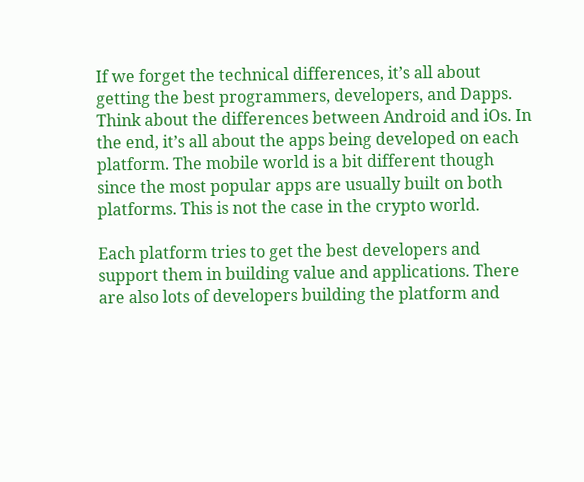If we forget the technical differences, it’s all about getting the best programmers, developers, and Dapps. Think about the differences between Android and iOs. In the end, it’s all about the apps being developed on each platform. The mobile world is a bit different though since the most popular apps are usually built on both platforms. This is not the case in the crypto world.

Each platform tries to get the best developers and support them in building value and applications. There are also lots of developers building the platform and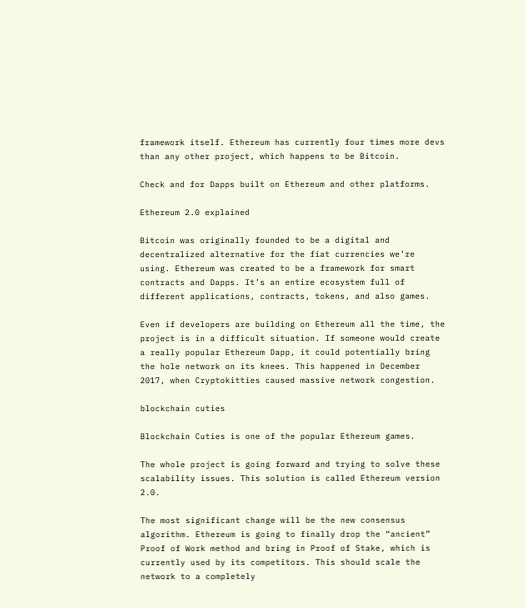framework itself. Ethereum has currently four times more devs than any other project, which happens to be Bitcoin.

Check and for Dapps built on Ethereum and other platforms.

Ethereum 2.0 explained

Bitcoin was originally founded to be a digital and decentralized alternative for the fiat currencies we’re using. Ethereum was created to be a framework for smart contracts and Dapps. It’s an entire ecosystem full of different applications, contracts, tokens, and also games.

Even if developers are building on Ethereum all the time, the project is in a difficult situation. If someone would create a really popular Ethereum Dapp, it could potentially bring the hole network on its knees. This happened in December 2017, when Cryptokitties caused massive network congestion.

blockchain cuties

Blockchain Cuties is one of the popular Ethereum games.

The whole project is going forward and trying to solve these scalability issues. This solution is called Ethereum version 2.0.

The most significant change will be the new consensus algorithm. Ethereum is going to finally drop the “ancient” Proof of Work method and bring in Proof of Stake, which is currently used by its competitors. This should scale the network to a completely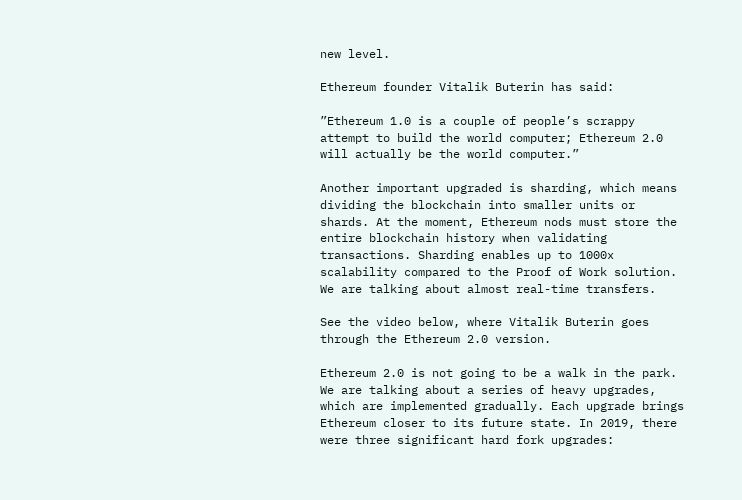new level.

Ethereum founder Vitalik Buterin has said:

”Ethereum 1.0 is a couple of people’s scrappy attempt to build the world computer; Ethereum 2.0 will actually be the world computer.”

Another important upgraded is sharding, which means dividing the blockchain into smaller units or shards. At the moment, Ethereum nods must store the entire blockchain history when validating transactions. Sharding enables up to 1000x scalability compared to the Proof of Work solution. We are talking about almost real-time transfers.

See the video below, where Vitalik Buterin goes through the Ethereum 2.0 version.

Ethereum 2.0 is not going to be a walk in the park. We are talking about a series of heavy upgrades, which are implemented gradually. Each upgrade brings Ethereum closer to its future state. In 2019, there were three significant hard fork upgrades: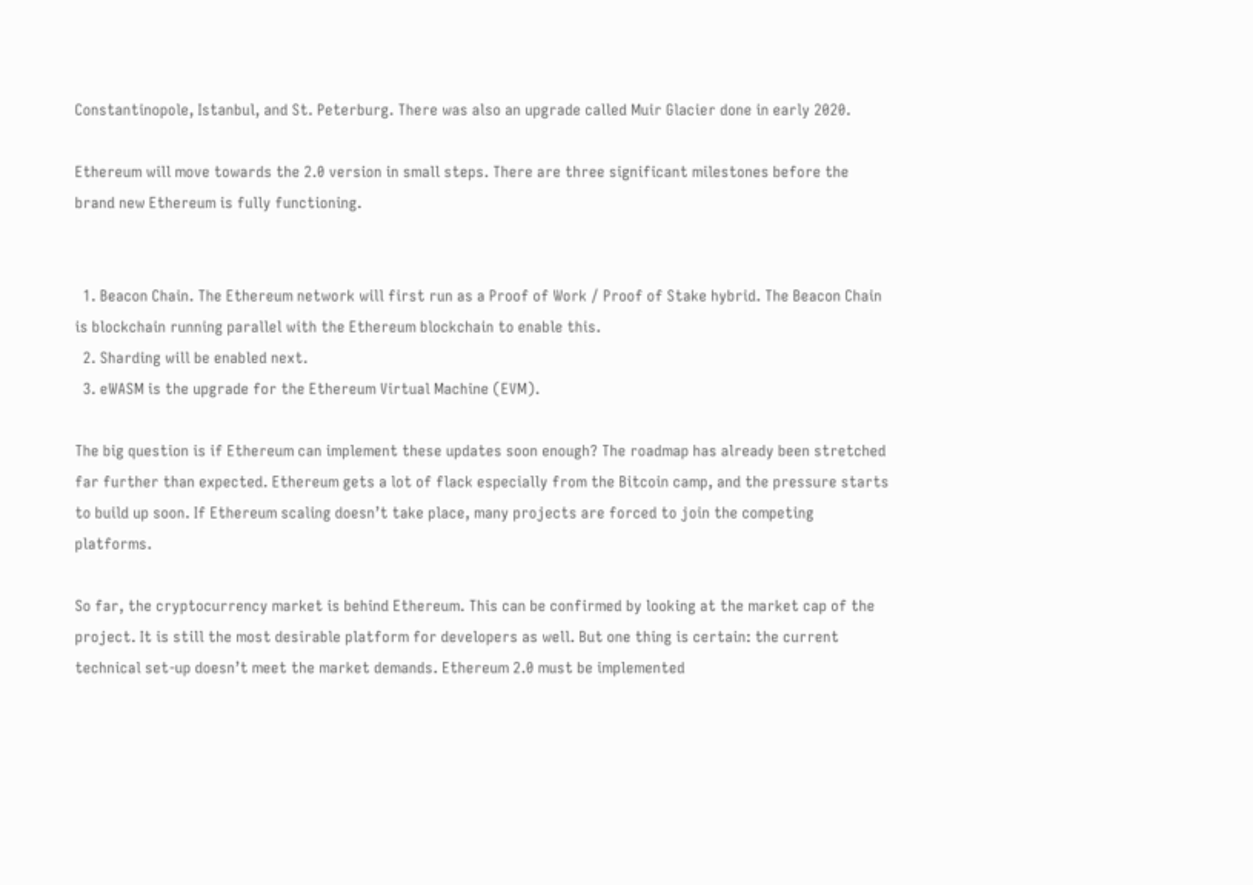Constantinopole, Istanbul, and St. Peterburg. There was also an upgrade called Muir Glacier done in early 2020.

Ethereum will move towards the 2.0 version in small steps. There are three significant milestones before the brand new Ethereum is fully functioning.


  1. Beacon Chain. The Ethereum network will first run as a Proof of Work / Proof of Stake hybrid. The Beacon Chain is blockchain running parallel with the Ethereum blockchain to enable this.
  2. Sharding will be enabled next.
  3. eWASM is the upgrade for the Ethereum Virtual Machine (EVM).

The big question is if Ethereum can implement these updates soon enough? The roadmap has already been stretched far further than expected. Ethereum gets a lot of flack especially from the Bitcoin camp, and the pressure starts to build up soon. If Ethereum scaling doesn’t take place, many projects are forced to join the competing platforms.

So far, the cryptocurrency market is behind Ethereum. This can be confirmed by looking at the market cap of the project. It is still the most desirable platform for developers as well. But one thing is certain: the current technical set-up doesn’t meet the market demands. Ethereum 2.0 must be implemented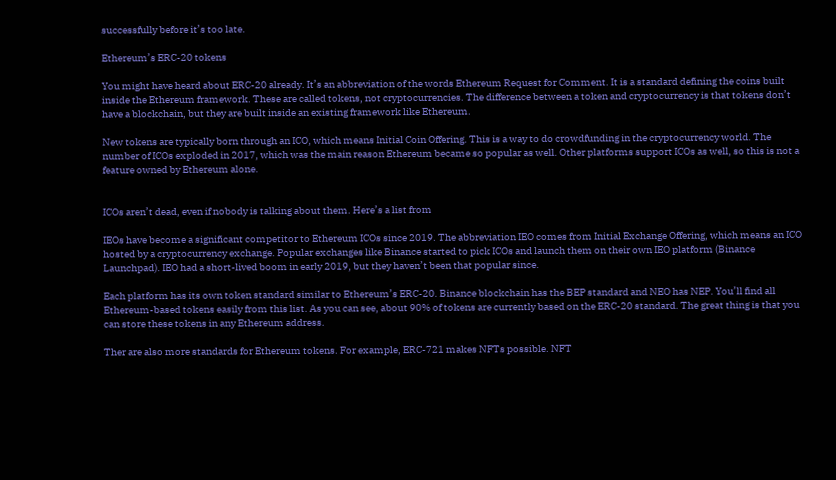successfully before it’s too late.

Ethereum’s ERC-20 tokens

You might have heard about ERC-20 already. It’s an abbreviation of the words Ethereum Request for Comment. It is a standard defining the coins built inside the Ethereum framework. These are called tokens, not cryptocurrencies. The difference between a token and cryptocurrency is that tokens don’t have a blockchain, but they are built inside an existing framework like Ethereum.

New tokens are typically born through an ICO, which means Initial Coin Offering. This is a way to do crowdfunding in the cryptocurrency world. The number of ICOs exploded in 2017, which was the main reason Ethereum became so popular as well. Other platforms support ICOs as well, so this is not a feature owned by Ethereum alone.


ICOs aren’t dead, even if nobody is talking about them. Here’s a list from

IEOs have become a significant competitor to Ethereum ICOs since 2019. The abbreviation IEO comes from Initial Exchange Offering, which means an ICO hosted by a cryptocurrency exchange. Popular exchanges like Binance started to pick ICOs and launch them on their own IEO platform (Binance Launchpad). IEO had a short-lived boom in early 2019, but they haven’t been that popular since.

Each platform has its own token standard similar to Ethereum’s ERC-20. Binance blockchain has the BEP standard and NEO has NEP. You’ll find all Ethereum-based tokens easily from this list. As you can see, about 90% of tokens are currently based on the ERC-20 standard. The great thing is that you can store these tokens in any Ethereum address.

Ther are also more standards for Ethereum tokens. For example, ERC-721 makes NFTs possible. NFT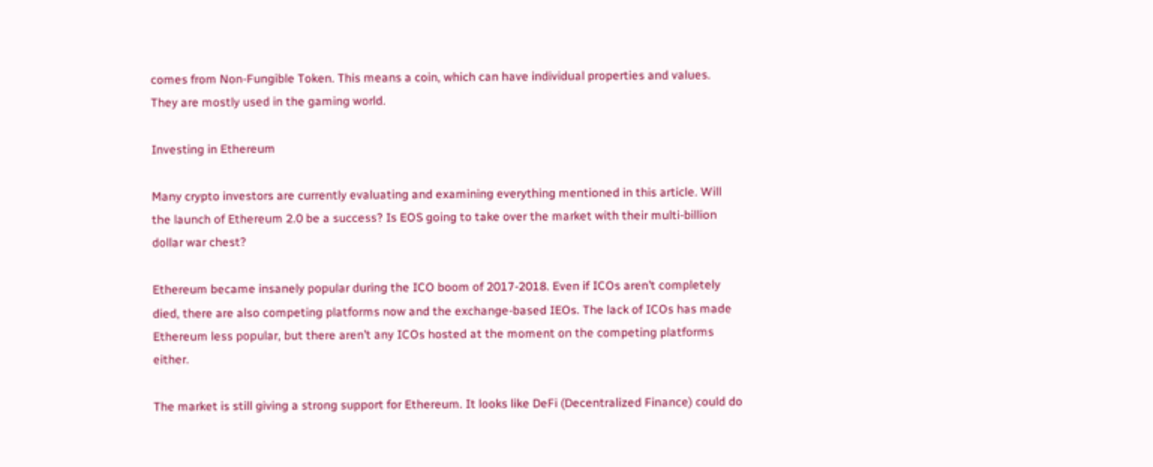comes from Non-Fungible Token. This means a coin, which can have individual properties and values. They are mostly used in the gaming world.

Investing in Ethereum

Many crypto investors are currently evaluating and examining everything mentioned in this article. Will the launch of Ethereum 2.0 be a success? Is EOS going to take over the market with their multi-billion dollar war chest?

Ethereum became insanely popular during the ICO boom of 2017-2018. Even if ICOs aren’t completely died, there are also competing platforms now and the exchange-based IEOs. The lack of ICOs has made Ethereum less popular, but there aren’t any ICOs hosted at the moment on the competing platforms either.

The market is still giving a strong support for Ethereum. It looks like DeFi (Decentralized Finance) could do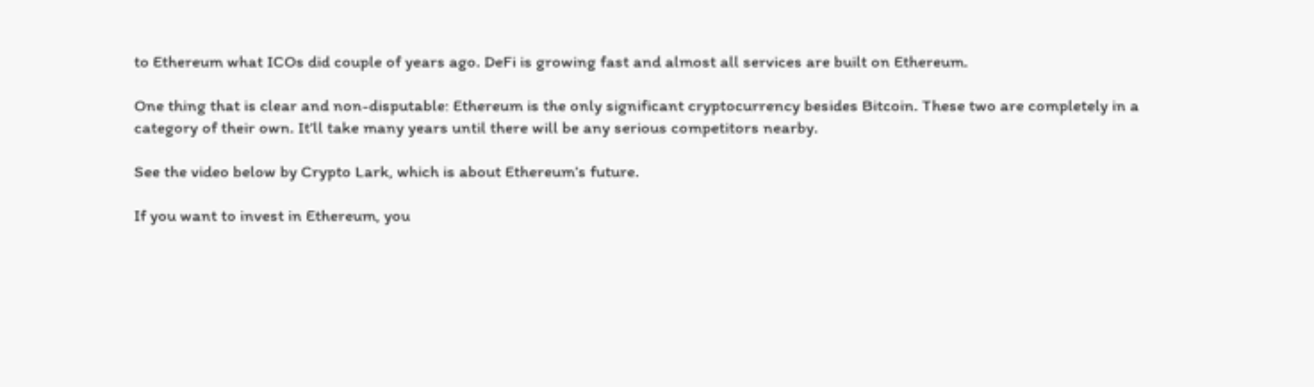to Ethereum what ICOs did couple of years ago. DeFi is growing fast and almost all services are built on Ethereum.

One thing that is clear and non-disputable: Ethereum is the only significant cryptocurrency besides Bitcoin. These two are completely in a category of their own. It’ll take many years until there will be any serious competitors nearby.

See the video below by Crypto Lark, which is about Ethereum’s future.

If you want to invest in Ethereum, you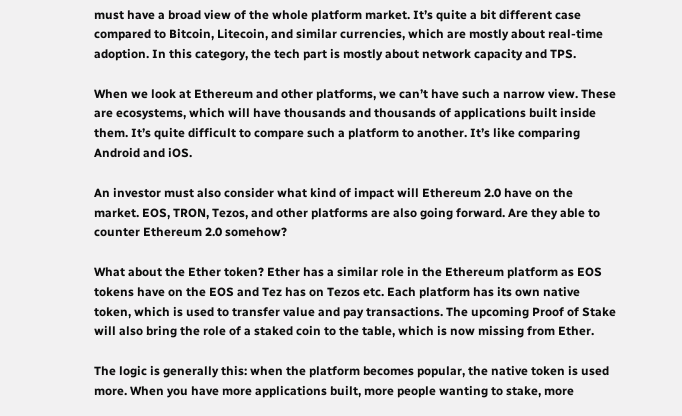must have a broad view of the whole platform market. It’s quite a bit different case compared to Bitcoin, Litecoin, and similar currencies, which are mostly about real-time adoption. In this category, the tech part is mostly about network capacity and TPS.

When we look at Ethereum and other platforms, we can’t have such a narrow view. These are ecosystems, which will have thousands and thousands of applications built inside them. It’s quite difficult to compare such a platform to another. It’s like comparing Android and iOS.

An investor must also consider what kind of impact will Ethereum 2.0 have on the market. EOS, TRON, Tezos, and other platforms are also going forward. Are they able to counter Ethereum 2.0 somehow?

What about the Ether token? Ether has a similar role in the Ethereum platform as EOS tokens have on the EOS and Tez has on Tezos etc. Each platform has its own native token, which is used to transfer value and pay transactions. The upcoming Proof of Stake will also bring the role of a staked coin to the table, which is now missing from Ether.

The logic is generally this: when the platform becomes popular, the native token is used more. When you have more applications built, more people wanting to stake, more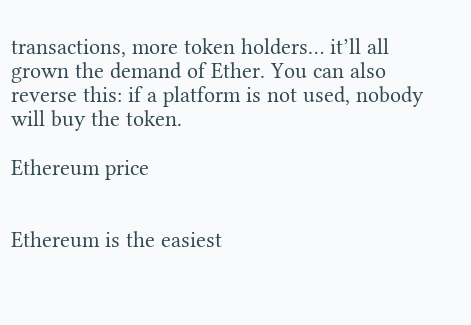transactions, more token holders… it’ll all grown the demand of Ether. You can also reverse this: if a platform is not used, nobody will buy the token.

Ethereum price


Ethereum is the easiest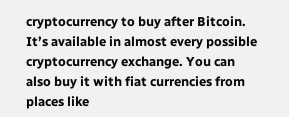cryptocurrency to buy after Bitcoin. It’s available in almost every possible cryptocurrency exchange. You can also buy it with fiat currencies from places like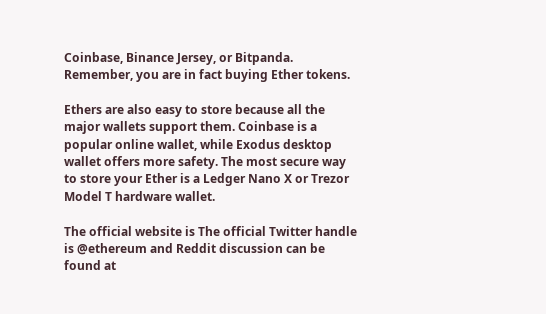Coinbase, Binance Jersey, or Bitpanda. Remember, you are in fact buying Ether tokens.

Ethers are also easy to store because all the major wallets support them. Coinbase is a popular online wallet, while Exodus desktop wallet offers more safety. The most secure way to store your Ether is a Ledger Nano X or Trezor Model T hardware wallet.

The official website is The official Twitter handle is @ethereum and Reddit discussion can be found at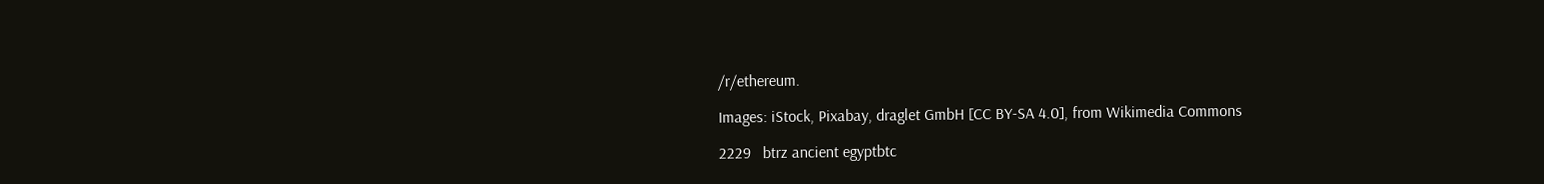/r/ethereum.

Images: iStock, Pixabay, draglet GmbH [CC BY-SA 4.0], from Wikimedia Commons

2229   btrz ancient egyptbtc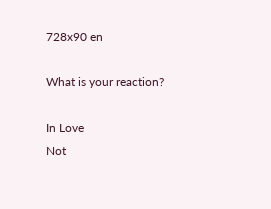728x90 en

What is your reaction?

In Love
Not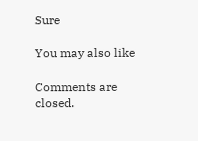Sure

You may also like

Comments are closed.